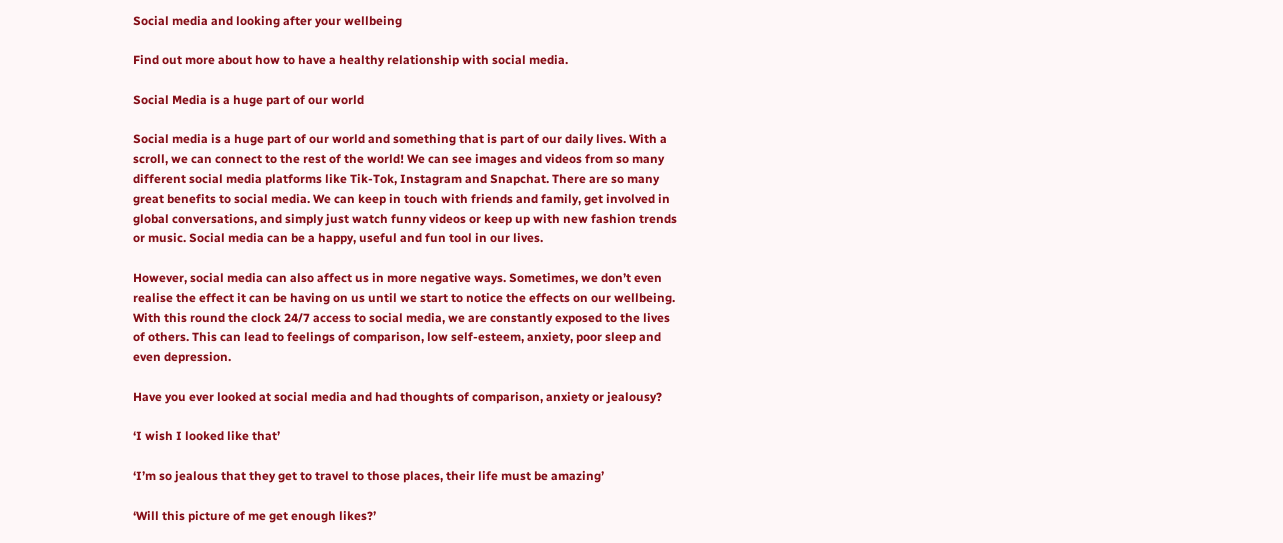Social media and looking after your wellbeing

Find out more about how to have a healthy relationship with social media.

Social Media is a huge part of our world

Social media is a huge part of our world and something that is part of our daily lives. With a scroll, we can connect to the rest of the world! We can see images and videos from so many different social media platforms like Tik-Tok, Instagram and Snapchat. There are so many great benefits to social media. We can keep in touch with friends and family, get involved in global conversations, and simply just watch funny videos or keep up with new fashion trends or music. Social media can be a happy, useful and fun tool in our lives.

However, social media can also affect us in more negative ways. Sometimes, we don’t even realise the effect it can be having on us until we start to notice the effects on our wellbeing. With this round the clock 24/7 access to social media, we are constantly exposed to the lives of others. This can lead to feelings of comparison, low self-esteem, anxiety, poor sleep and even depression.

Have you ever looked at social media and had thoughts of comparison, anxiety or jealousy?

‘I wish I looked like that’

‘I’m so jealous that they get to travel to those places, their life must be amazing’

‘Will this picture of me get enough likes?’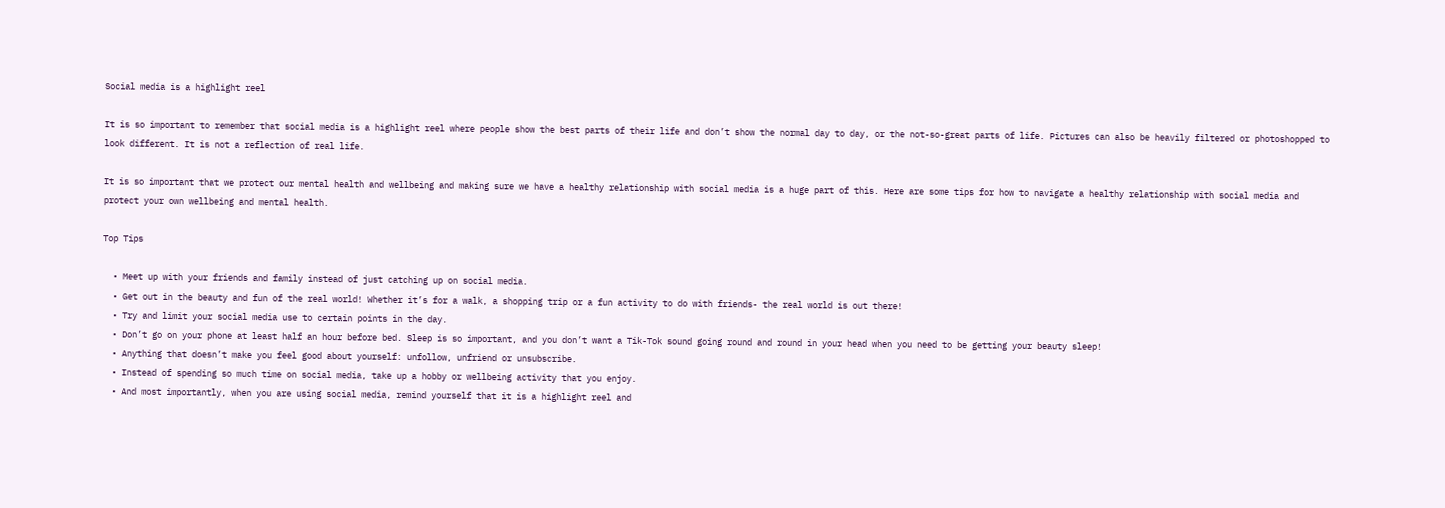Social media is a highlight reel

It is so important to remember that social media is a highlight reel where people show the best parts of their life and don’t show the normal day to day, or the not-so-great parts of life. Pictures can also be heavily filtered or photoshopped to look different. It is not a reflection of real life.

It is so important that we protect our mental health and wellbeing and making sure we have a healthy relationship with social media is a huge part of this. Here are some tips for how to navigate a healthy relationship with social media and protect your own wellbeing and mental health.

Top Tips

  • Meet up with your friends and family instead of just catching up on social media.
  • Get out in the beauty and fun of the real world! Whether it’s for a walk, a shopping trip or a fun activity to do with friends- the real world is out there!
  • Try and limit your social media use to certain points in the day.
  • Don’t go on your phone at least half an hour before bed. Sleep is so important, and you don’t want a Tik-Tok sound going round and round in your head when you need to be getting your beauty sleep!
  • Anything that doesn’t make you feel good about yourself: unfollow, unfriend or unsubscribe.
  • Instead of spending so much time on social media, take up a hobby or wellbeing activity that you enjoy.
  • And most importantly, when you are using social media, remind yourself that it is a highlight reel and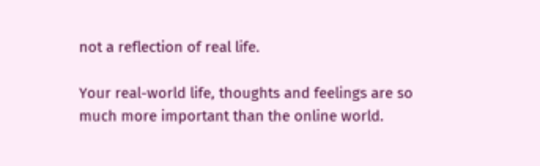not a reflection of real life.

Your real-world life, thoughts and feelings are so much more important than the online world.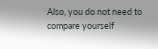Also, you do not need to compare yourself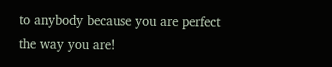to anybody because you are perfect the way you are!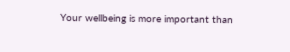Your wellbeing is more important than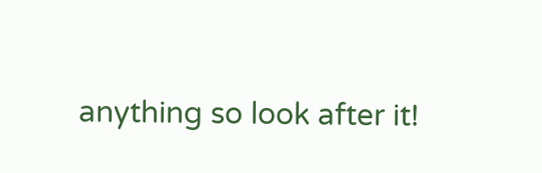anything so look after it!